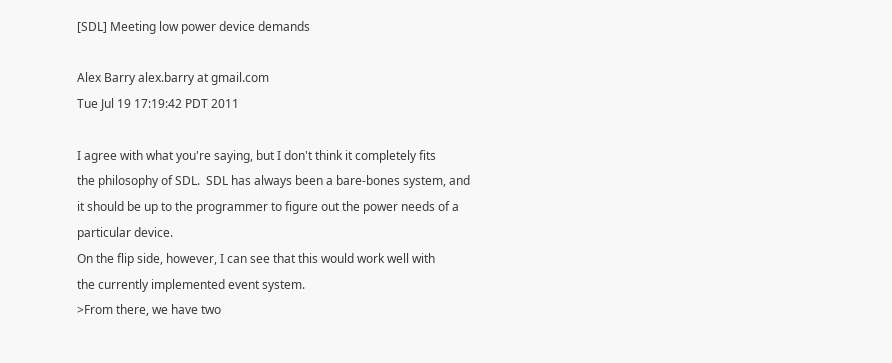[SDL] Meeting low power device demands

Alex Barry alex.barry at gmail.com
Tue Jul 19 17:19:42 PDT 2011

I agree with what you're saying, but I don't think it completely fits
the philosophy of SDL.  SDL has always been a bare-bones system, and
it should be up to the programmer to figure out the power needs of a
particular device.
On the flip side, however, I can see that this would work well with
the currently implemented event system.
>From there, we have two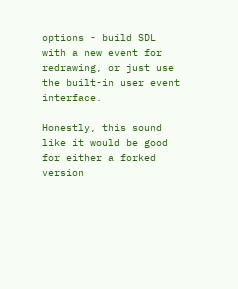options - build SDL with a new event for
redrawing, or just use the built-in user event interface.

Honestly, this sound like it would be good for either a forked version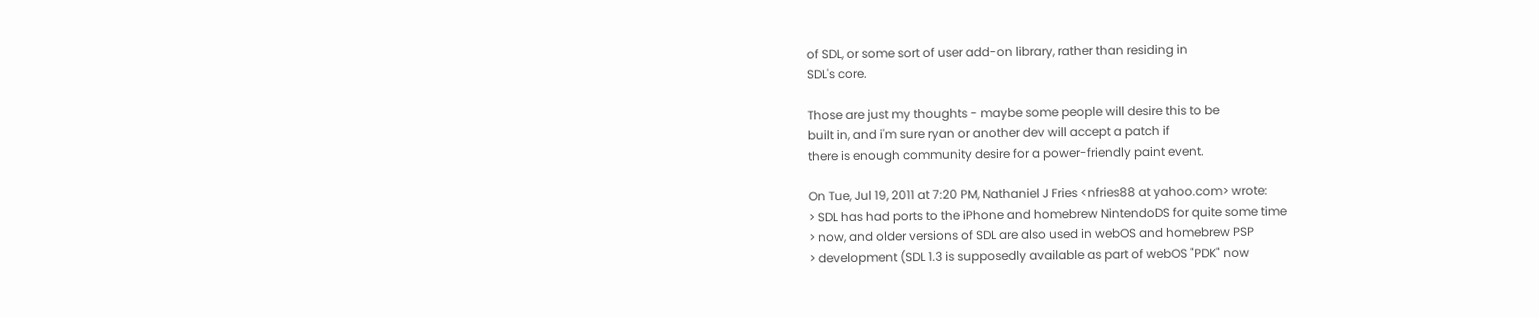of SDL, or some sort of user add-on library, rather than residing in
SDL's core.

Those are just my thoughts - maybe some people will desire this to be
built in, and i'm sure ryan or another dev will accept a patch if
there is enough community desire for a power-friendly paint event.

On Tue, Jul 19, 2011 at 7:20 PM, Nathaniel J Fries <nfries88 at yahoo.com> wrote:
> SDL has had ports to the iPhone and homebrew NintendoDS for quite some time
> now, and older versions of SDL are also used in webOS and homebrew PSP
> development (SDL 1.3 is supposedly available as part of webOS "PDK" now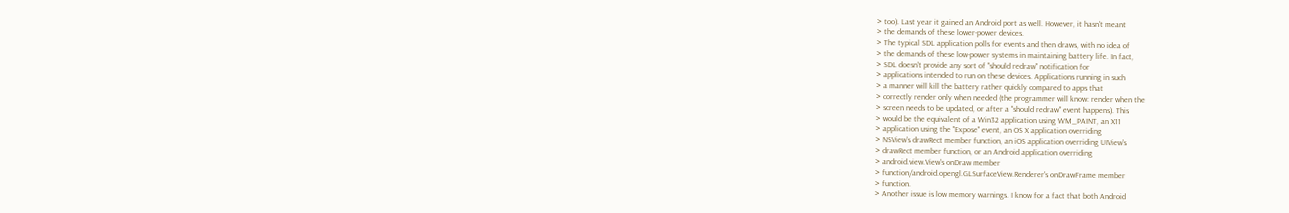> too). Last year it gained an Android port as well. However, it hasn't meant
> the demands of these lower-power devices.
> The typical SDL application polls for events and then draws, with no idea of
> the demands of these low-power systems in maintaining battery life. In fact,
> SDL doesn't provide any sort of "should redraw" notification for
> applications intended to run on these devices. Applications running in such
> a manner will kill the battery rather quickly compared to apps that
> correctly render only when needed (the programmer will know: render when the
> screen needs to be updated, or after a "should redraw" event happens). This
> would be the equivalent of a Win32 application using WM_PAINT, an X11
> application using the "Expose" event, an OS X application overriding
> NSView's drawRect member function, an iOS application overriding UIView's
> drawRect member function, or an Android application overriding
> android.view.View's onDraw member
> function/android.opengl.GLSurfaceView.Renderer's onDrawFrame member
> function.
> Another issue is low memory warnings. I know for a fact that both Android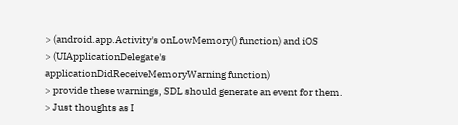> (android.app.Activity's onLowMemory() function) and iOS
> (UIApplicationDelegate's applicationDidReceiveMemoryWarning function)
> provide these warnings, SDL should generate an event for them.
> Just thoughts as I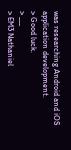was researching Android and iOS application development.
> Good luck.
> ___
> EM3 Nathaniel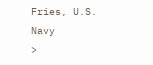Fries, U.S. Navy
>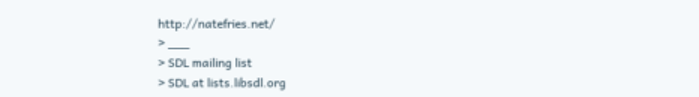http://natefries.net/
> ___
> SDL mailing list
> SDL at lists.libsdl.org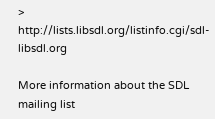> http://lists.libsdl.org/listinfo.cgi/sdl-libsdl.org

More information about the SDL mailing list